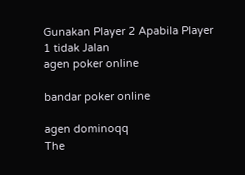Gunakan Player 2 Apabila Player 1 tidak Jalan
agen poker online

bandar poker online

agen dominoqq
The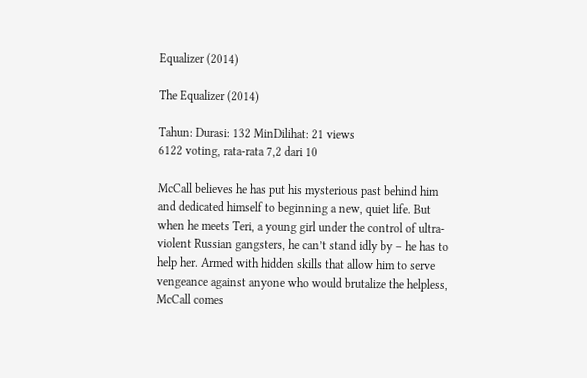Equalizer (2014)

The Equalizer (2014)

Tahun: Durasi: 132 MinDilihat: 21 views
6122 voting, rata-rata 7,2 dari 10

McCall believes he has put his mysterious past behind him and dedicated himself to beginning a new, quiet life. But when he meets Teri, a young girl under the control of ultra-violent Russian gangsters, he can’t stand idly by – he has to help her. Armed with hidden skills that allow him to serve vengeance against anyone who would brutalize the helpless, McCall comes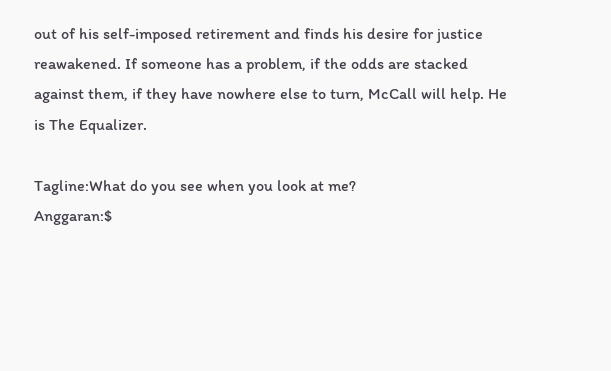out of his self-imposed retirement and finds his desire for justice reawakened. If someone has a problem, if the odds are stacked against them, if they have nowhere else to turn, McCall will help. He is The Equalizer.

Tagline:What do you see when you look at me?
Anggaran:$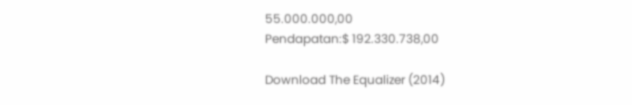55.000.000,00
Pendapatan:$ 192.330.738,00

Download The Equalizer (2014)